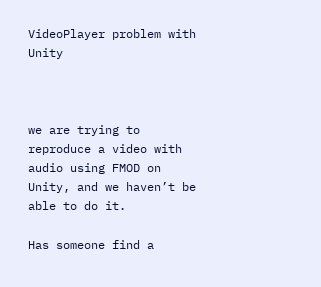VideoPlayer problem with Unity



we are trying to reproduce a video with audio using FMOD on Unity, and we haven’t be able to do it.

Has someone find a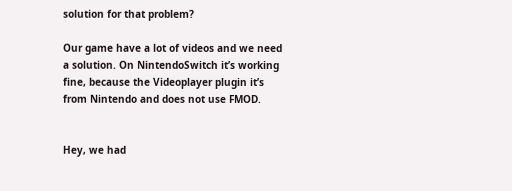solution for that problem?

Our game have a lot of videos and we need a solution. On NintendoSwitch it’s working fine, because the Videoplayer plugin it’s from Nintendo and does not use FMOD.


Hey, we had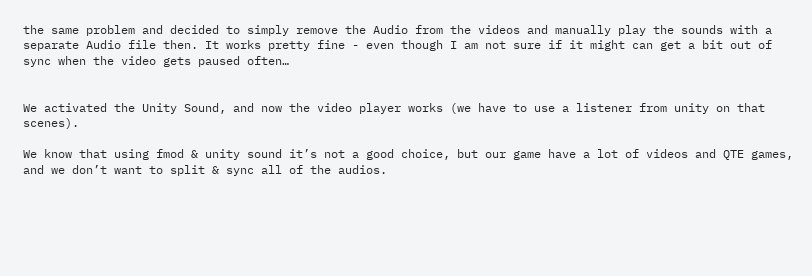the same problem and decided to simply remove the Audio from the videos and manually play the sounds with a separate Audio file then. It works pretty fine - even though I am not sure if it might can get a bit out of sync when the video gets paused often…


We activated the Unity Sound, and now the video player works (we have to use a listener from unity on that scenes).

We know that using fmod & unity sound it’s not a good choice, but our game have a lot of videos and QTE games, and we don’t want to split & sync all of the audios.